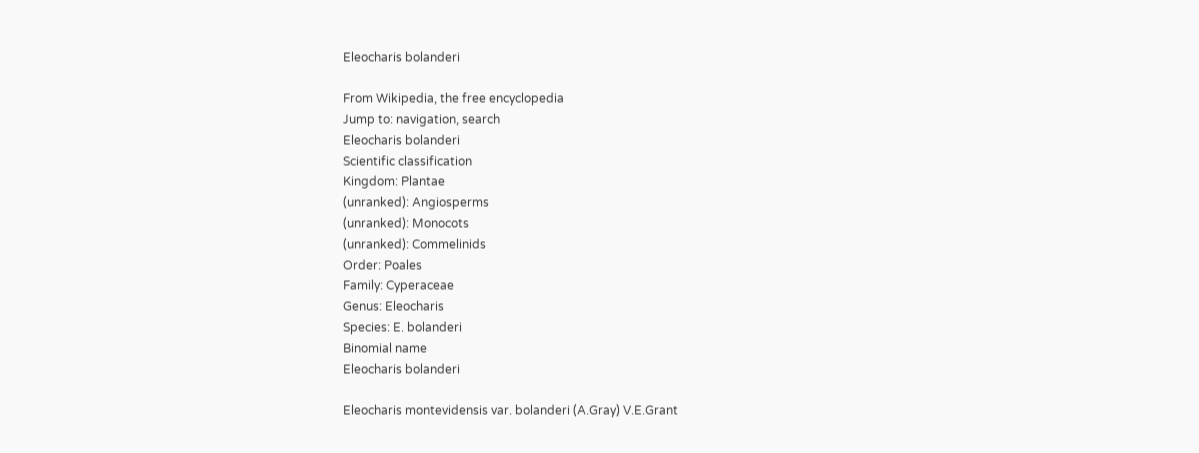Eleocharis bolanderi

From Wikipedia, the free encyclopedia
Jump to: navigation, search
Eleocharis bolanderi
Scientific classification
Kingdom: Plantae
(unranked): Angiosperms
(unranked): Monocots
(unranked): Commelinids
Order: Poales
Family: Cyperaceae
Genus: Eleocharis
Species: E. bolanderi
Binomial name
Eleocharis bolanderi

Eleocharis montevidensis var. bolanderi (A.Gray) V.E.Grant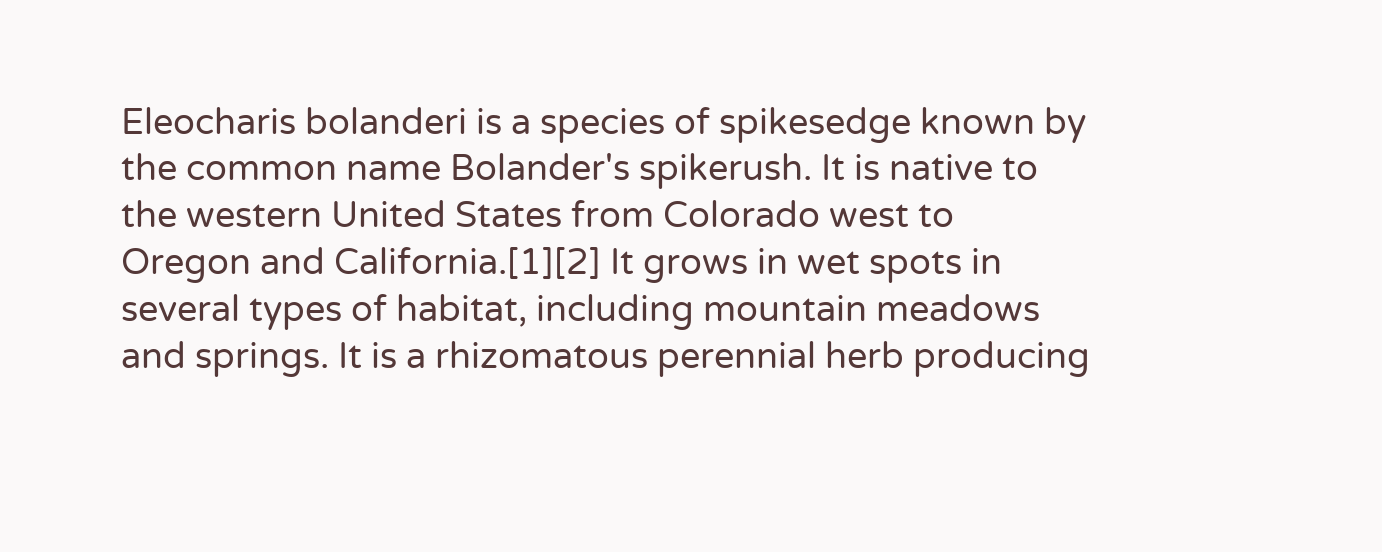Eleocharis bolanderi is a species of spikesedge known by the common name Bolander's spikerush. It is native to the western United States from Colorado west to Oregon and California.[1][2] It grows in wet spots in several types of habitat, including mountain meadows and springs. It is a rhizomatous perennial herb producing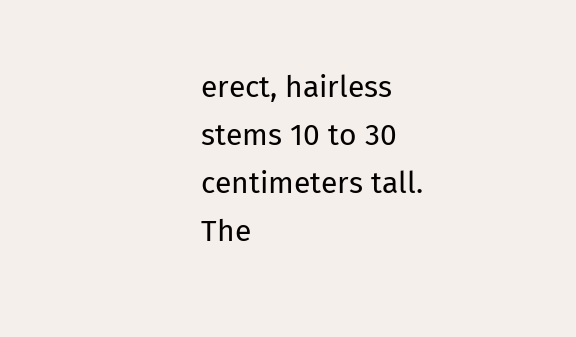erect, hairless stems 10 to 30 centimeters tall. The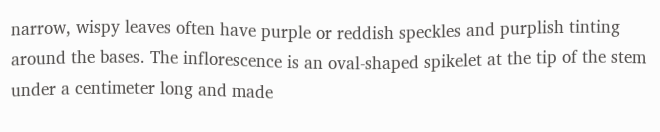narrow, wispy leaves often have purple or reddish speckles and purplish tinting around the bases. The inflorescence is an oval-shaped spikelet at the tip of the stem under a centimeter long and made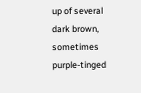up of several dark brown, sometimes purple-tinged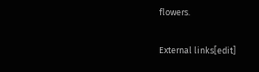flowers.


External links[edit]